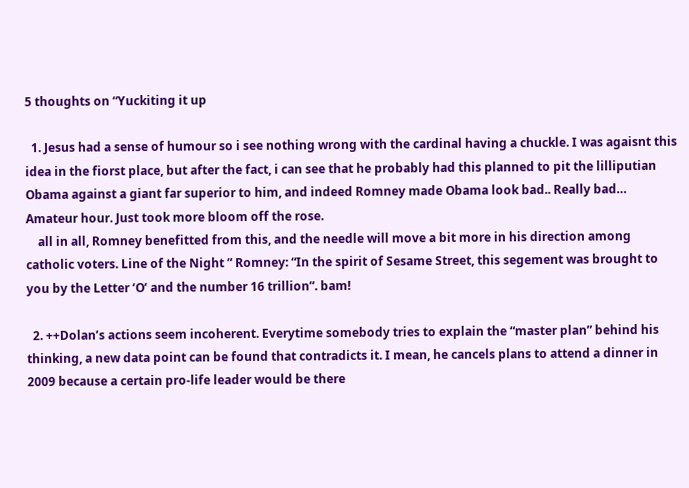5 thoughts on “Yuckiting it up

  1. Jesus had a sense of humour so i see nothing wrong with the cardinal having a chuckle. I was agaisnt this idea in the fiorst place, but after the fact, i can see that he probably had this planned to pit the lilliputian Obama against a giant far superior to him, and indeed Romney made Obama look bad.. Really bad… Amateur hour. Just took more bloom off the rose.
    all in all, Romney benefitted from this, and the needle will move a bit more in his direction among catholic voters. Line of the Night ” Romney: “In the spirit of Sesame Street, this segement was brought to you by the Letter ‘O’ and the number 16 trillion”. bam!

  2. ++Dolan’s actions seem incoherent. Everytime somebody tries to explain the “master plan” behind his thinking, a new data point can be found that contradicts it. I mean, he cancels plans to attend a dinner in 2009 because a certain pro-life leader would be there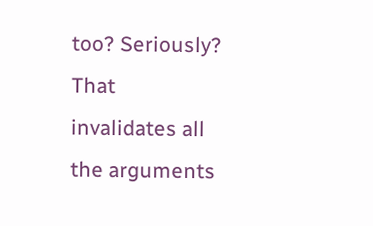too? Seriously? That invalidates all the arguments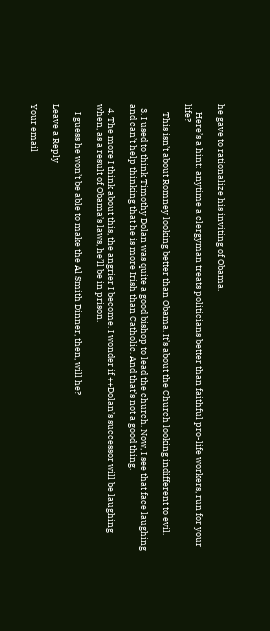he gave to rationalize his inviting of Obama.

    Here’s a hint: anytime a clergyman treats politicians better than faithful pro-life workers, run for your life?

    This isn’t about Romney looking better than Obama. It’s about the Church looking indifferent to evil.

  3. I used to think Timothy Dolan was quite a good bishop to lead the church. Now, I see that face laughing and can’t help thinking that he is more Irish than Catholic. And that’s not a good thing.

  4. The more I think about this, the angrier I become. I wonder if ++Dolan’s successor will be laughing when, as a result of Obama’s laws, he’ll be in prison.

    I guess he won’t be able to make the Al Smith Dinner, then, will he?

Leave a Reply

Your email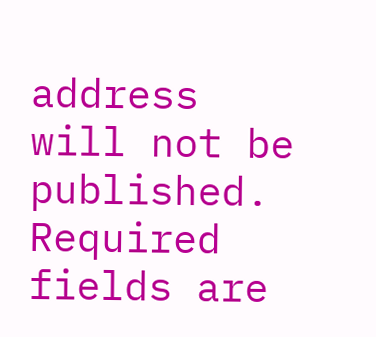address will not be published. Required fields are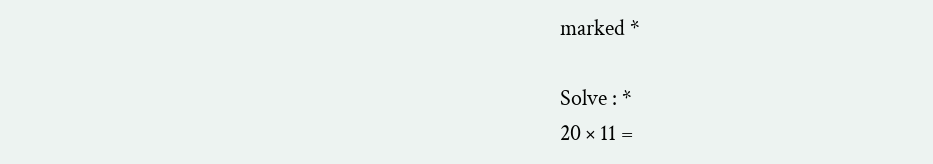marked *

Solve : *
20 × 11 =